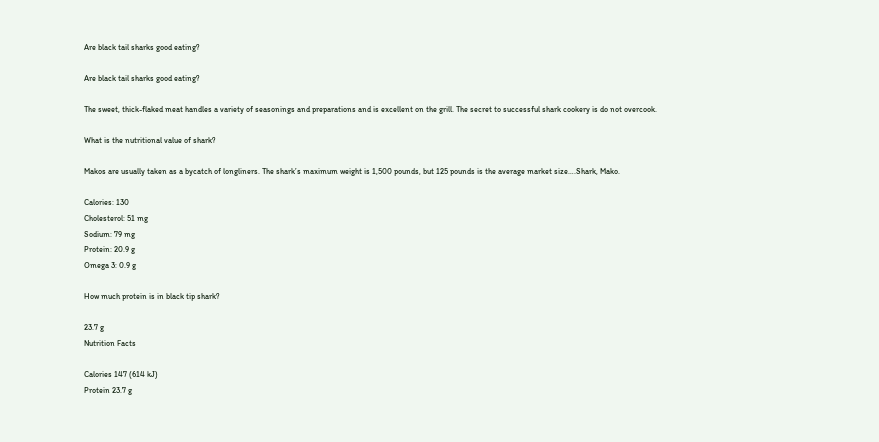Are black tail sharks good eating?

Are black tail sharks good eating?

The sweet, thick-flaked meat handles a variety of seasonings and preparations and is excellent on the grill. The secret to successful shark cookery is do not overcook.

What is the nutritional value of shark?

Makos are usually taken as a bycatch of longliners. The shark’s maximum weight is 1,500 pounds, but 125 pounds is the average market size….Shark, Mako.

Calories: 130
Cholesterol: 51 mg
Sodium: 79 mg
Protein: 20.9 g
Omega 3: 0.9 g

How much protein is in black tip shark?

23.7 g
Nutrition Facts

Calories 147 (614 kJ)
Protein 23.7 g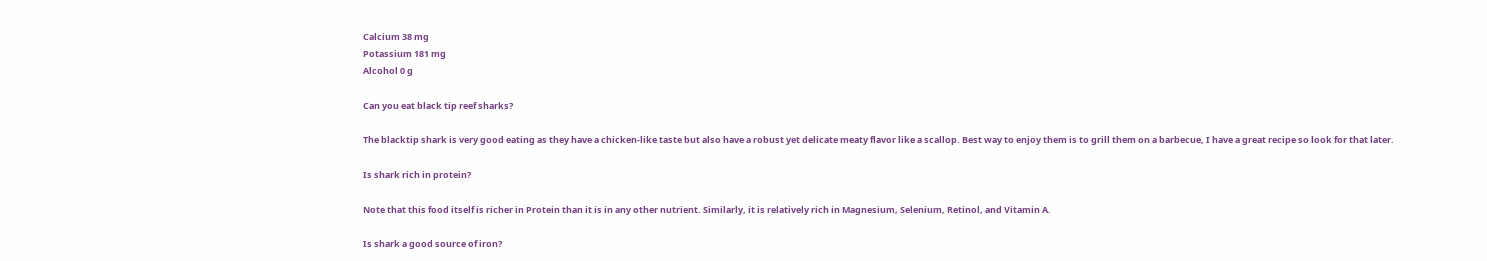Calcium 38 mg
Potassium 181 mg
Alcohol 0 g

Can you eat black tip reef sharks?

The blacktip shark is very good eating as they have a chicken-like taste but also have a robust yet delicate meaty flavor like a scallop. Best way to enjoy them is to grill them on a barbecue, I have a great recipe so look for that later.

Is shark rich in protein?

Note that this food itself is richer in Protein than it is in any other nutrient. Similarly, it is relatively rich in Magnesium, Selenium, Retinol, and Vitamin A.

Is shark a good source of iron?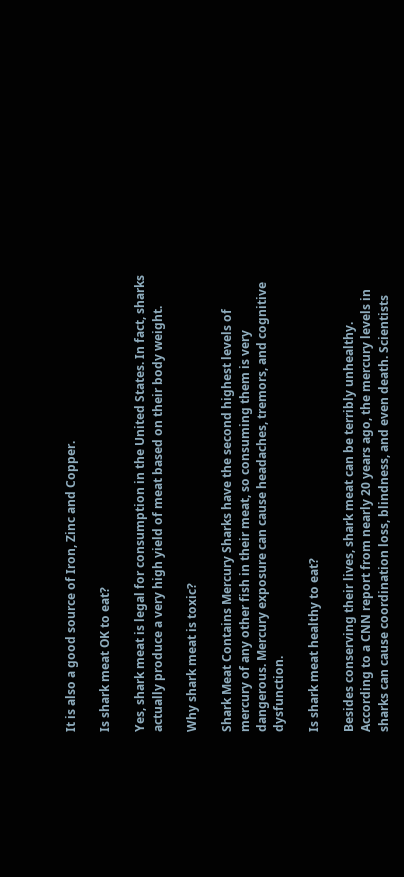It is also a good source of Iron, Zinc and Copper.

Is shark meat OK to eat?

Yes, shark meat is legal for consumption in the United States. In fact, sharks actually produce a very high yield of meat based on their body weight.

Why shark meat is toxic?

Shark Meat Contains Mercury Sharks have the second highest levels of mercury of any other fish in their meat, so consuming them is very dangerous. Mercury exposure can cause headaches, tremors, and cognitive dysfunction.

Is shark meat healthy to eat?

Besides conserving their lives, shark meat can be terribly unhealthy. According to a CNN report from nearly 20 years ago, the mercury levels in sharks can cause coordination loss, blindness, and even death. Scientists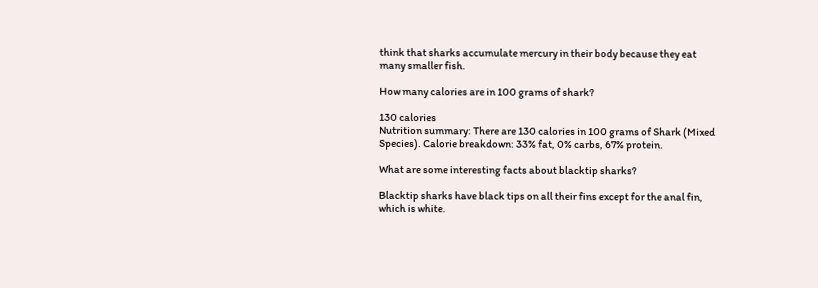think that sharks accumulate mercury in their body because they eat many smaller fish.

How many calories are in 100 grams of shark?

130 calories
Nutrition summary: There are 130 calories in 100 grams of Shark (Mixed Species). Calorie breakdown: 33% fat, 0% carbs, 67% protein.

What are some interesting facts about blacktip sharks?

Blacktip sharks have black tips on all their fins except for the anal fin, which is white.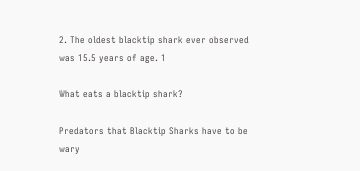2. The oldest blacktip shark ever observed was 15.5 years of age. 1

What eats a blacktip shark?

Predators that Blacktip Sharks have to be wary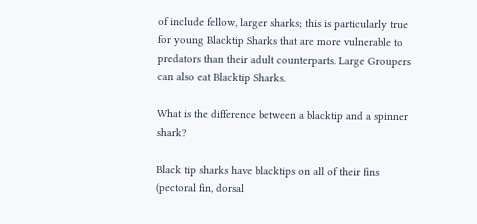of include fellow, larger sharks; this is particularly true for young Blacktip Sharks that are more vulnerable to predators than their adult counterparts. Large Groupers can also eat Blacktip Sharks.

What is the difference between a blacktip and a spinner shark?

Black tip sharks have blacktips on all of their fins (pectoral fin, dorsal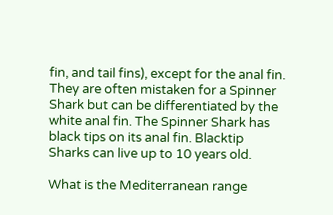fin, and tail fins), except for the anal fin. They are often mistaken for a Spinner Shark but can be differentiated by the white anal fin. The Spinner Shark has black tips on its anal fin. Blacktip Sharks can live up to 10 years old.

What is the Mediterranean range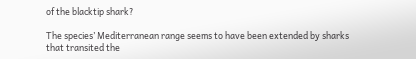of the blacktip shark?

The species’ Mediterranean range seems to have been extended by sharks that transited the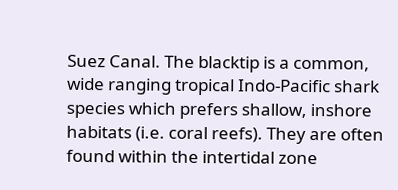Suez Canal. The blacktip is a common, wide ranging tropical Indo-Pacific shark species which prefers shallow, inshore habitats (i.e. coral reefs). They are often found within the intertidal zone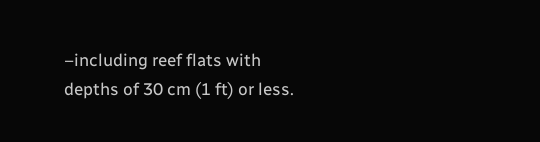–including reef flats with depths of 30 cm (1 ft) or less.